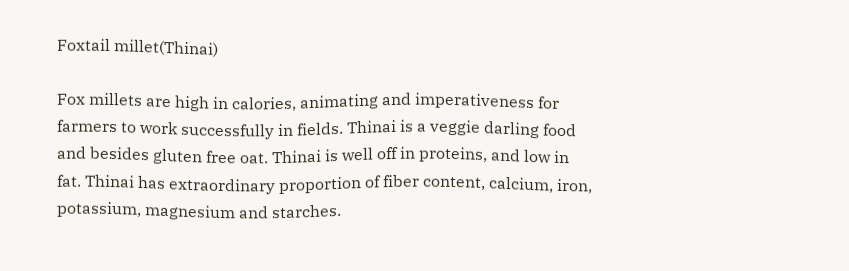Foxtail millet(Thinai)

Fox millets are high in calories, animating and imperativeness for farmers to work successfully in fields. Thinai is a veggie darling food and besides gluten free oat. Thinai is well off in proteins, and low in fat. Thinai has extraordinary proportion of fiber content, calcium, iron, potassium, magnesium and starches.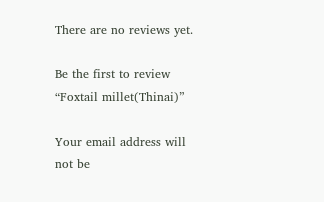There are no reviews yet.

Be the first to review “Foxtail millet(Thinai)”

Your email address will not be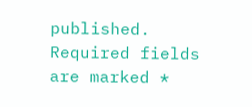published. Required fields are marked *